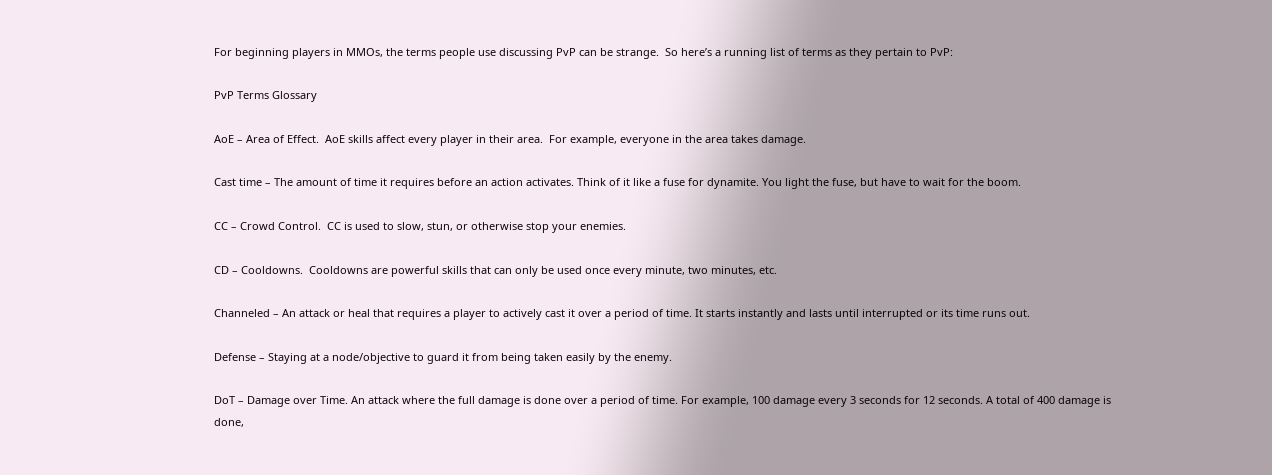For beginning players in MMOs, the terms people use discussing PvP can be strange.  So here’s a running list of terms as they pertain to PvP:

PvP Terms Glossary

AoE – Area of Effect.  AoE skills affect every player in their area.  For example, everyone in the area takes damage.

Cast time – The amount of time it requires before an action activates. Think of it like a fuse for dynamite. You light the fuse, but have to wait for the boom.

CC – Crowd Control.  CC is used to slow, stun, or otherwise stop your enemies.

CD – Cooldowns.  Cooldowns are powerful skills that can only be used once every minute, two minutes, etc.

Channeled – An attack or heal that requires a player to actively cast it over a period of time. It starts instantly and lasts until interrupted or its time runs out.

Defense – Staying at a node/objective to guard it from being taken easily by the enemy.

DoT – Damage over Time. An attack where the full damage is done over a period of time. For example, 100 damage every 3 seconds for 12 seconds. A total of 400 damage is done,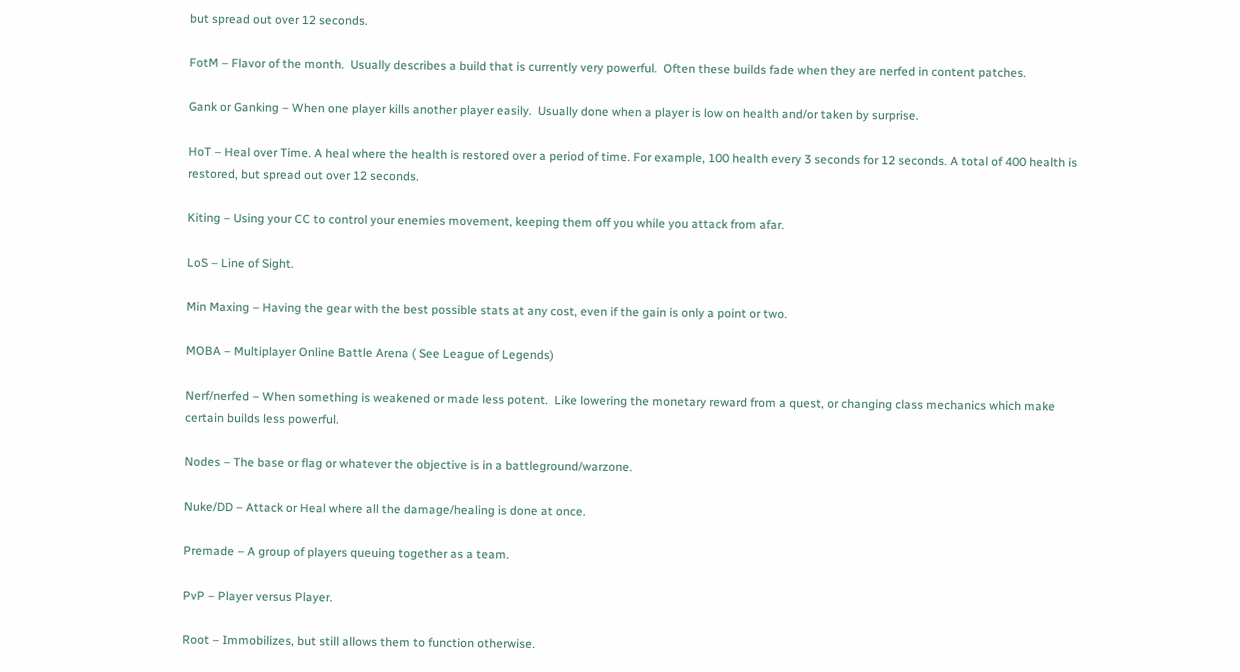but spread out over 12 seconds.

FotM – Flavor of the month.  Usually describes a build that is currently very powerful.  Often these builds fade when they are nerfed in content patches.

Gank or Ganking – When one player kills another player easily.  Usually done when a player is low on health and/or taken by surprise.

HoT – Heal over Time. A heal where the health is restored over a period of time. For example, 100 health every 3 seconds for 12 seconds. A total of 400 health is restored, but spread out over 12 seconds.

Kiting – Using your CC to control your enemies movement, keeping them off you while you attack from afar.

LoS – Line of Sight.

Min Maxing – Having the gear with the best possible stats at any cost, even if the gain is only a point or two.

MOBA – Multiplayer Online Battle Arena ( See League of Legends)

Nerf/nerfed – When something is weakened or made less potent.  Like lowering the monetary reward from a quest, or changing class mechanics which make certain builds less powerful.

Nodes – The base or flag or whatever the objective is in a battleground/warzone.

Nuke/DD – Attack or Heal where all the damage/healing is done at once.

Premade – A group of players queuing together as a team.

PvP – Player versus Player.

Root – Immobilizes, but still allows them to function otherwise.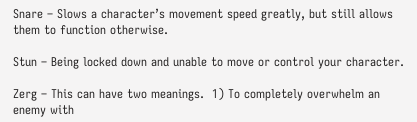Snare – Slows a character’s movement speed greatly, but still allows them to function otherwise.

Stun – Being locked down and unable to move or control your character.

Zerg – This can have two meanings.  1) To completely overwhelm an enemy with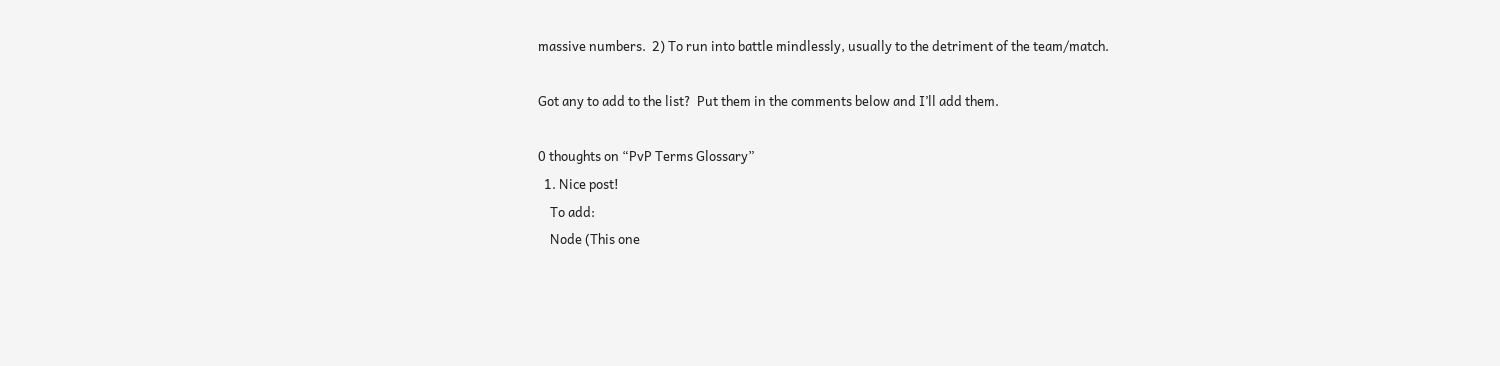massive numbers.  2) To run into battle mindlessly, usually to the detriment of the team/match.

Got any to add to the list?  Put them in the comments below and I’ll add them.

0 thoughts on “PvP Terms Glossary”
  1. Nice post!
    To add:
    Node (This one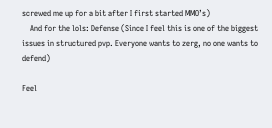screwed me up for a bit after I first started MMO’s)
    And for the lols: Defense (Since I feel this is one of the biggest issues in structured pvp. Everyone wants to zerg, no one wants to defend)

Feel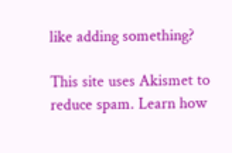like adding something?

This site uses Akismet to reduce spam. Learn how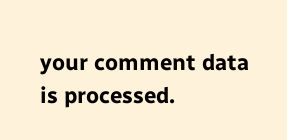your comment data is processed.